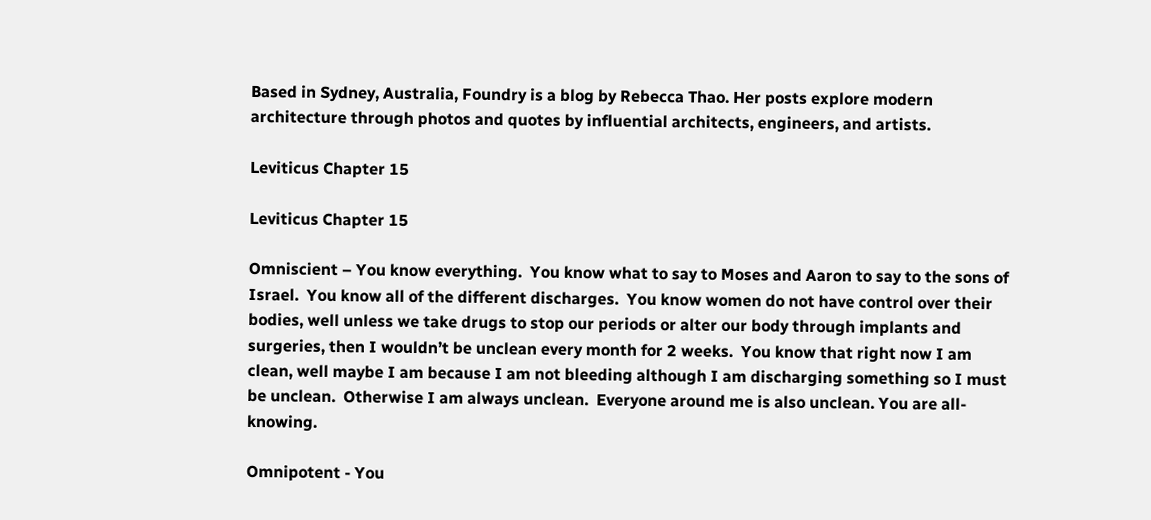Based in Sydney, Australia, Foundry is a blog by Rebecca Thao. Her posts explore modern architecture through photos and quotes by influential architects, engineers, and artists.

Leviticus Chapter 15

Leviticus Chapter 15

Omniscient – You know everything.  You know what to say to Moses and Aaron to say to the sons of Israel.  You know all of the different discharges.  You know women do not have control over their bodies, well unless we take drugs to stop our periods or alter our body through implants and surgeries, then I wouldn’t be unclean every month for 2 weeks.  You know that right now I am clean, well maybe I am because I am not bleeding although I am discharging something so I must be unclean.  Otherwise I am always unclean.  Everyone around me is also unclean. You are all-knowing.

Omnipotent - You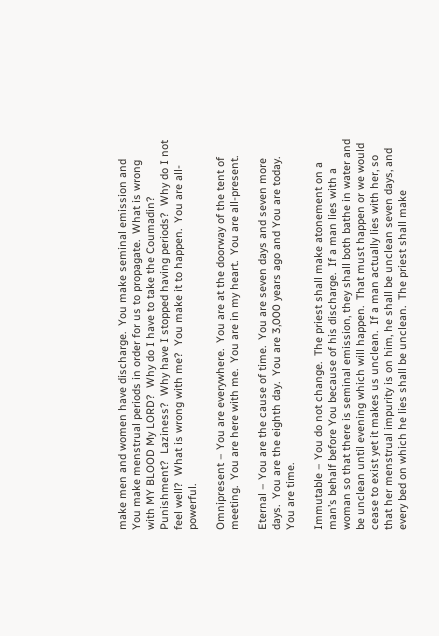make men and women have discharge.  You make seminal emission and You make menstrual periods in order for us to propagate.  What is wrong with MY BLOOD My LORD?  Why do I have to take the Coumadin?  Punishment?  Laziness?  Why have I stopped having periods?  Why do I not feel well?  What is wrong with me?  You make it to happen.  You are all-powerful.

Omnipresent – You are everywhere.  You are at the doorway of the tent of meeting.  You are here with me.  You are in my heart.  You are all-present.

Eternal – You are the cause of time.  You are seven days and seven more days.  You are the eighth day.  You are 3,000 years ago and You are today.  You are time.

Immutable – You do not change.  The priest shall make atonement on a man’s behalf before You because of his discharge.  If a man lies with a woman so that there is seminal emission, they shall both bathe in water and be unclean until evening which will happen.  That must happen or we would cease to exist yet it makes us unclean.  If a man actually lies with her, so that her menstrual impurity is on him, he shall be unclean seven days, and every bed on which he lies shall be unclean.  The priest shall make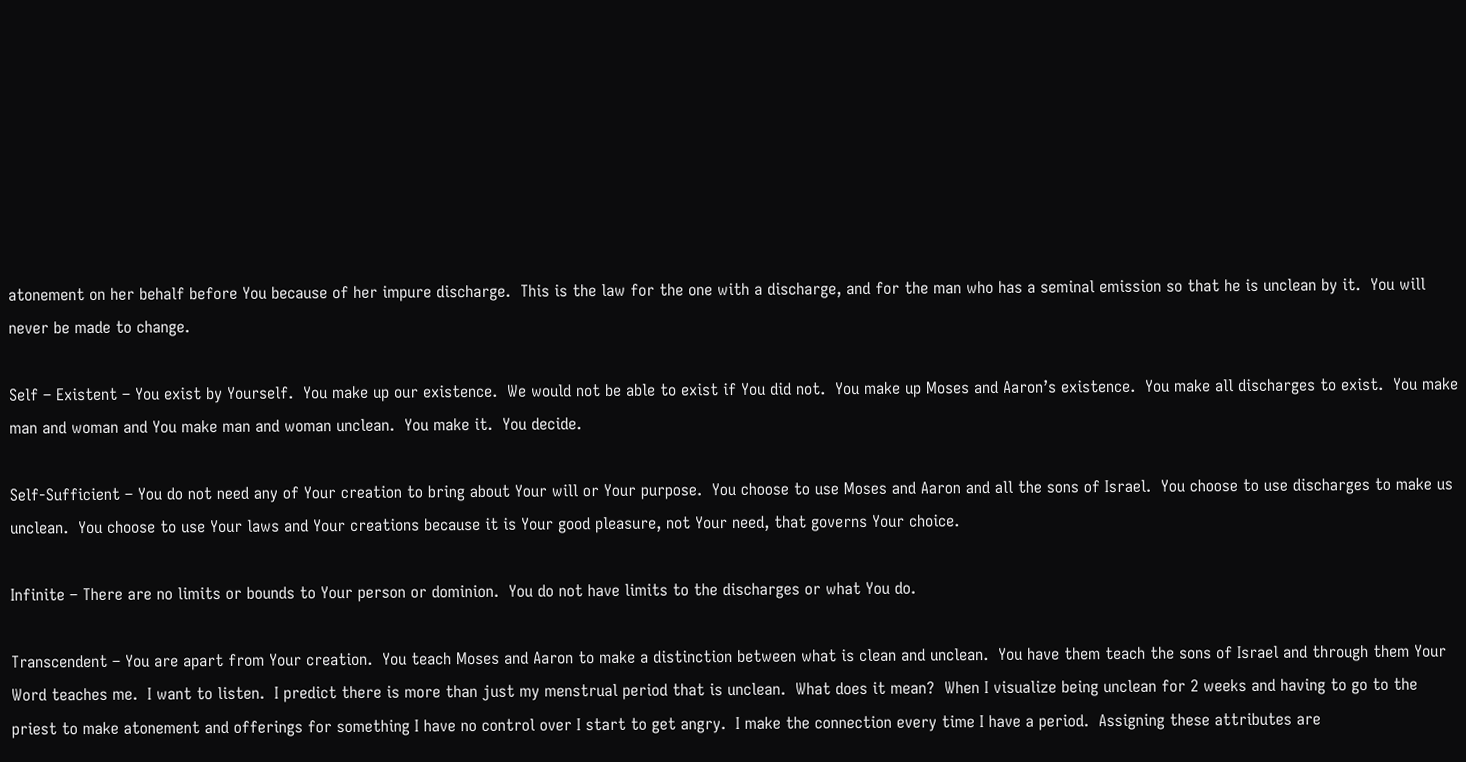atonement on her behalf before You because of her impure discharge.  This is the law for the one with a discharge, and for the man who has a seminal emission so that he is unclean by it.  You will never be made to change.

Self – Existent – You exist by Yourself.  You make up our existence.  We would not be able to exist if You did not.  You make up Moses and Aaron’s existence.  You make all discharges to exist.  You make man and woman and You make man and woman unclean.  You make it.  You decide.

Self-Sufficient – You do not need any of Your creation to bring about Your will or Your purpose.  You choose to use Moses and Aaron and all the sons of Israel.  You choose to use discharges to make us unclean.  You choose to use Your laws and Your creations because it is Your good pleasure, not Your need, that governs Your choice.

Infinite – There are no limits or bounds to Your person or dominion.  You do not have limits to the discharges or what You do.

Transcendent – You are apart from Your creation.  You teach Moses and Aaron to make a distinction between what is clean and unclean.  You have them teach the sons of Israel and through them Your Word teaches me.  I want to listen.  I predict there is more than just my menstrual period that is unclean.  What does it mean?  When I visualize being unclean for 2 weeks and having to go to the priest to make atonement and offerings for something I have no control over I start to get angry.  I make the connection every time I have a period.  Assigning these attributes are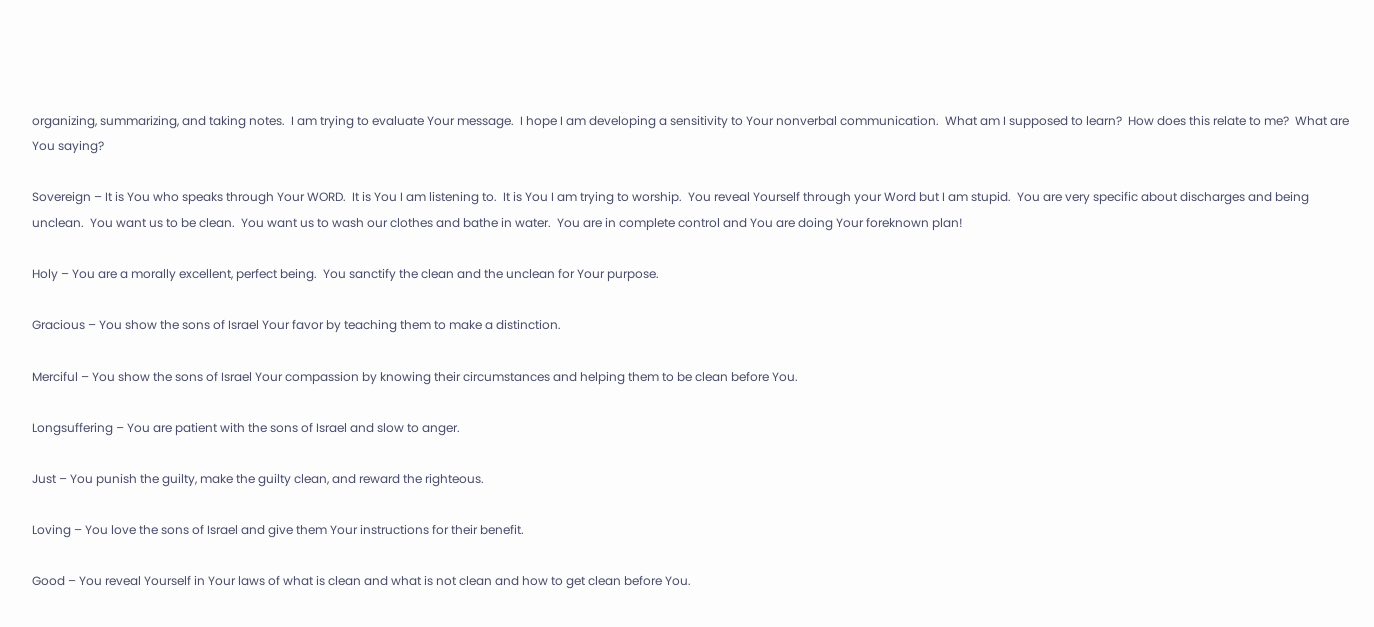organizing, summarizing, and taking notes.  I am trying to evaluate Your message.  I hope I am developing a sensitivity to Your nonverbal communication.  What am I supposed to learn?  How does this relate to me?  What are You saying?

Sovereign – It is You who speaks through Your WORD.  It is You I am listening to.  It is You I am trying to worship.  You reveal Yourself through your Word but I am stupid.  You are very specific about discharges and being unclean.  You want us to be clean.  You want us to wash our clothes and bathe in water.  You are in complete control and You are doing Your foreknown plan!

Holy – You are a morally excellent, perfect being.  You sanctify the clean and the unclean for Your purpose.

Gracious – You show the sons of Israel Your favor by teaching them to make a distinction.

Merciful – You show the sons of Israel Your compassion by knowing their circumstances and helping them to be clean before You.

Longsuffering – You are patient with the sons of Israel and slow to anger.

Just – You punish the guilty, make the guilty clean, and reward the righteous.

Loving – You love the sons of Israel and give them Your instructions for their benefit.

Good – You reveal Yourself in Your laws of what is clean and what is not clean and how to get clean before You.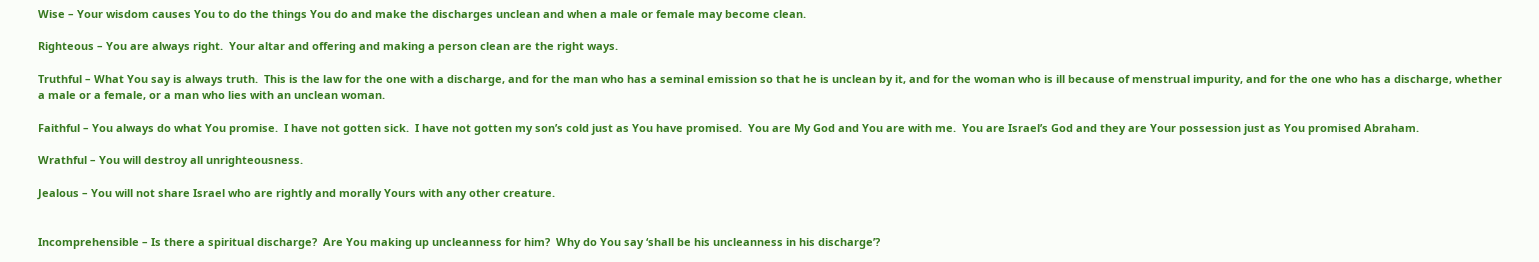Wise – Your wisdom causes You to do the things You do and make the discharges unclean and when a male or female may become clean.

Righteous – You are always right.  Your altar and offering and making a person clean are the right ways.

Truthful – What You say is always truth.  This is the law for the one with a discharge, and for the man who has a seminal emission so that he is unclean by it, and for the woman who is ill because of menstrual impurity, and for the one who has a discharge, whether a male or a female, or a man who lies with an unclean woman.

Faithful – You always do what You promise.  I have not gotten sick.  I have not gotten my son’s cold just as You have promised.  You are My God and You are with me.  You are Israel’s God and they are Your possession just as You promised Abraham.

Wrathful – You will destroy all unrighteousness.

Jealous – You will not share Israel who are rightly and morally Yours with any other creature.


Incomprehensible – Is there a spiritual discharge?  Are You making up uncleanness for him?  Why do You say ‘shall be his uncleanness in his discharge’?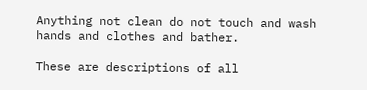Anything not clean do not touch and wash hands and clothes and bather.

These are descriptions of all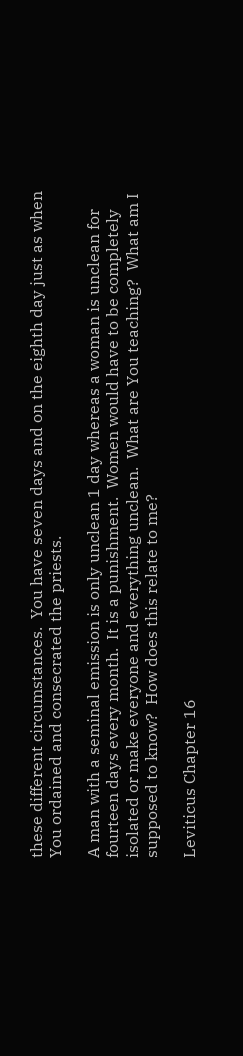these different circumstances.  You have seven days and on the eighth day just as when You ordained and consecrated the priests.

A man with a seminal emission is only unclean 1 day whereas a woman is unclean for fourteen days every month.  It is a punishment.  Women would have to be completely isolated or make everyone and everything unclean.  What are You teaching?  What am I supposed to know?  How does this relate to me?

Leviticus Chapter 16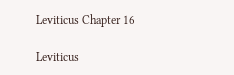Leviticus Chapter 16

Leviticus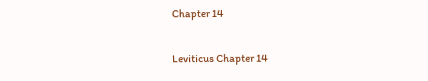Chapter 14

Leviticus Chapter 14